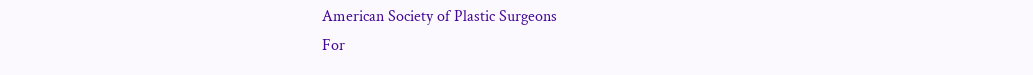American Society of Plastic Surgeons
For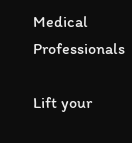Medical Professionals

Lift your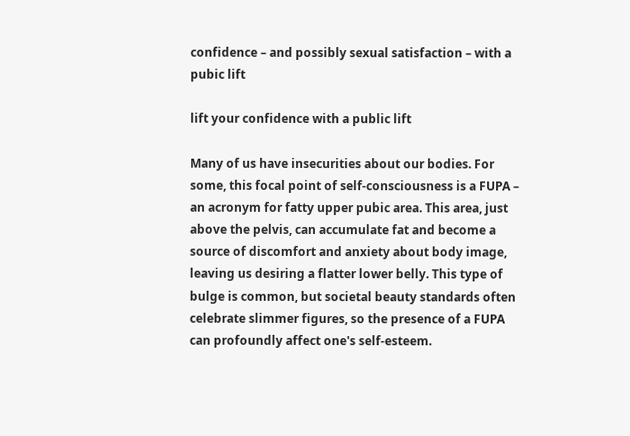confidence – and possibly sexual satisfaction – with a pubic lift

lift your confidence with a public lift

Many of us have insecurities about our bodies. For some, this focal point of self-consciousness is a FUPA – an acronym for fatty upper pubic area. This area, just above the pelvis, can accumulate fat and become a source of discomfort and anxiety about body image, leaving us desiring a flatter lower belly. This type of bulge is common, but societal beauty standards often celebrate slimmer figures, so the presence of a FUPA can profoundly affect one's self-esteem.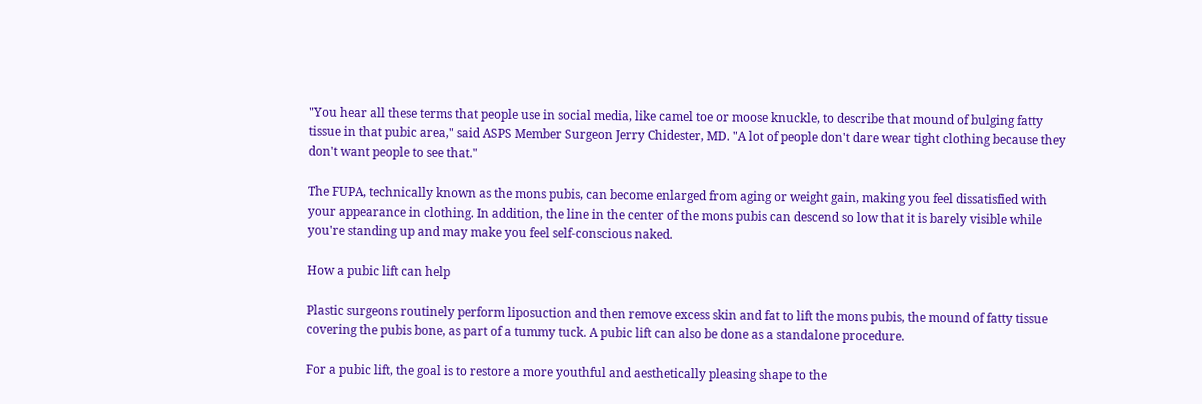"You hear all these terms that people use in social media, like camel toe or moose knuckle, to describe that mound of bulging fatty tissue in that pubic area," said ASPS Member Surgeon Jerry Chidester, MD. "A lot of people don't dare wear tight clothing because they don't want people to see that."

The FUPA, technically known as the mons pubis, can become enlarged from aging or weight gain, making you feel dissatisfied with your appearance in clothing. In addition, the line in the center of the mons pubis can descend so low that it is barely visible while you're standing up and may make you feel self-conscious naked.

How a pubic lift can help

Plastic surgeons routinely perform liposuction and then remove excess skin and fat to lift the mons pubis, the mound of fatty tissue covering the pubis bone, as part of a tummy tuck. A pubic lift can also be done as a standalone procedure.

For a pubic lift, the goal is to restore a more youthful and aesthetically pleasing shape to the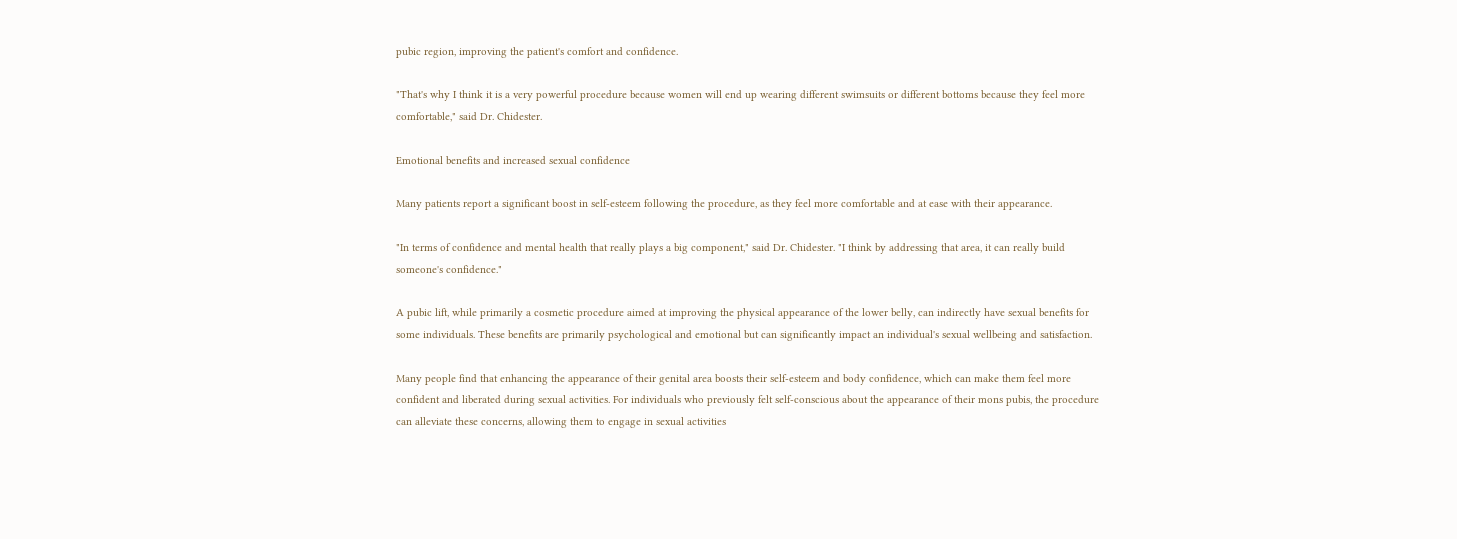pubic region, improving the patient's comfort and confidence.

"That's why I think it is a very powerful procedure because women will end up wearing different swimsuits or different bottoms because they feel more comfortable," said Dr. Chidester.

Emotional benefits and increased sexual confidence

Many patients report a significant boost in self-esteem following the procedure, as they feel more comfortable and at ease with their appearance.

"In terms of confidence and mental health that really plays a big component," said Dr. Chidester. "I think by addressing that area, it can really build someone's confidence."

A pubic lift, while primarily a cosmetic procedure aimed at improving the physical appearance of the lower belly, can indirectly have sexual benefits for some individuals. These benefits are primarily psychological and emotional but can significantly impact an individual's sexual wellbeing and satisfaction.

Many people find that enhancing the appearance of their genital area boosts their self-esteem and body confidence, which can make them feel more confident and liberated during sexual activities. For individuals who previously felt self-conscious about the appearance of their mons pubis, the procedure can alleviate these concerns, allowing them to engage in sexual activities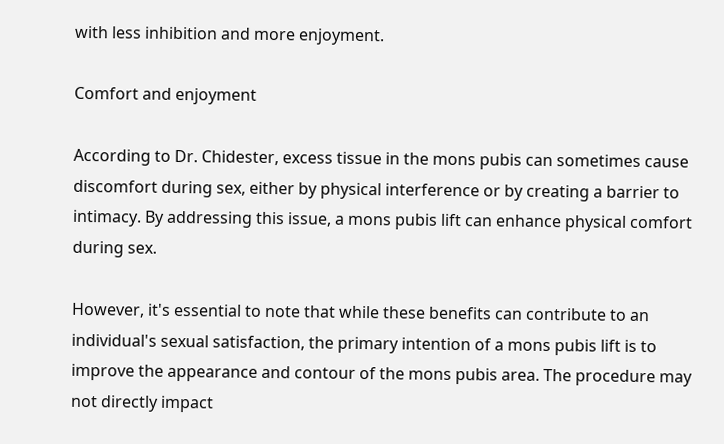with less inhibition and more enjoyment.

Comfort and enjoyment

According to Dr. Chidester, excess tissue in the mons pubis can sometimes cause discomfort during sex, either by physical interference or by creating a barrier to intimacy. By addressing this issue, a mons pubis lift can enhance physical comfort during sex.

However, it's essential to note that while these benefits can contribute to an individual's sexual satisfaction, the primary intention of a mons pubis lift is to improve the appearance and contour of the mons pubis area. The procedure may not directly impact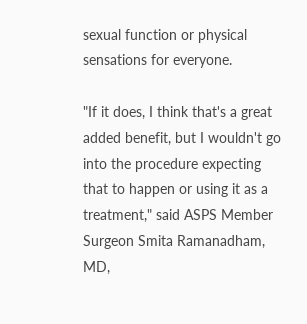sexual function or physical sensations for everyone.

"If it does, I think that's a great added benefit, but I wouldn't go into the procedure expecting that to happen or using it as a treatment," said ASPS Member Surgeon Smita Ramanadham, MD,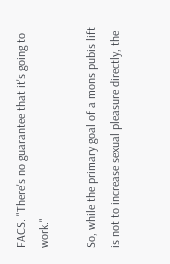FACS. "There's no guarantee that it's going to work."

So, while the primary goal of a mons pubis lift is not to increase sexual pleasure directly, the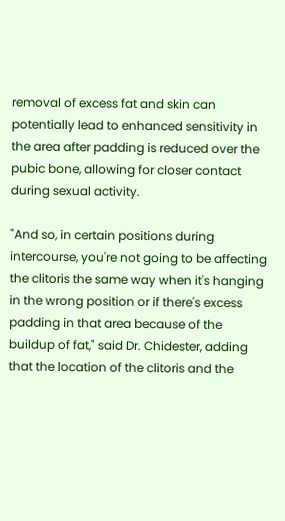removal of excess fat and skin can potentially lead to enhanced sensitivity in the area after padding is reduced over the pubic bone, allowing for closer contact during sexual activity.

"And so, in certain positions during intercourse, you're not going to be affecting the clitoris the same way when it's hanging in the wrong position or if there's excess padding in that area because of the buildup of fat," said Dr. Chidester, adding that the location of the clitoris and the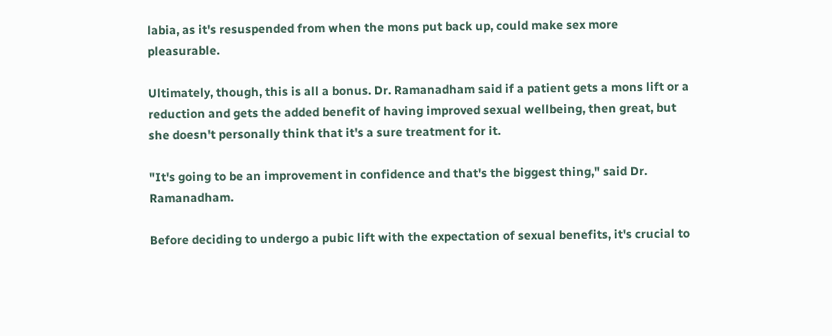labia, as it's resuspended from when the mons put back up, could make sex more pleasurable.

Ultimately, though, this is all a bonus. Dr. Ramanadham said if a patient gets a mons lift or a reduction and gets the added benefit of having improved sexual wellbeing, then great, but she doesn't personally think that it's a sure treatment for it.

"It's going to be an improvement in confidence and that's the biggest thing," said Dr. Ramanadham.

Before deciding to undergo a pubic lift with the expectation of sexual benefits, it's crucial to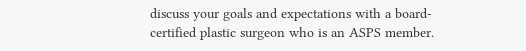discuss your goals and expectations with a board-certified plastic surgeon who is an ASPS member.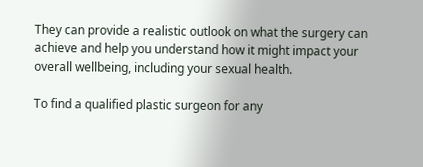They can provide a realistic outlook on what the surgery can achieve and help you understand how it might impact your overall wellbeing, including your sexual health.

To find a qualified plastic surgeon for any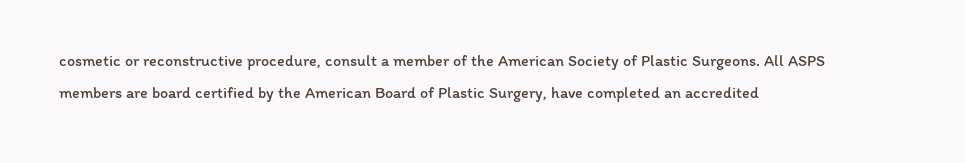cosmetic or reconstructive procedure, consult a member of the American Society of Plastic Surgeons. All ASPS members are board certified by the American Board of Plastic Surgery, have completed an accredited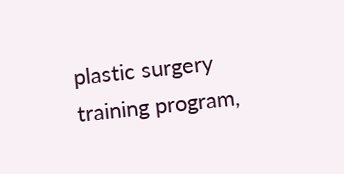plastic surgery training program,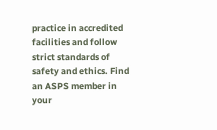practice in accredited facilities and follow strict standards of safety and ethics. Find an ASPS member in your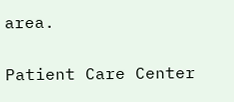area.


Patient Care Center